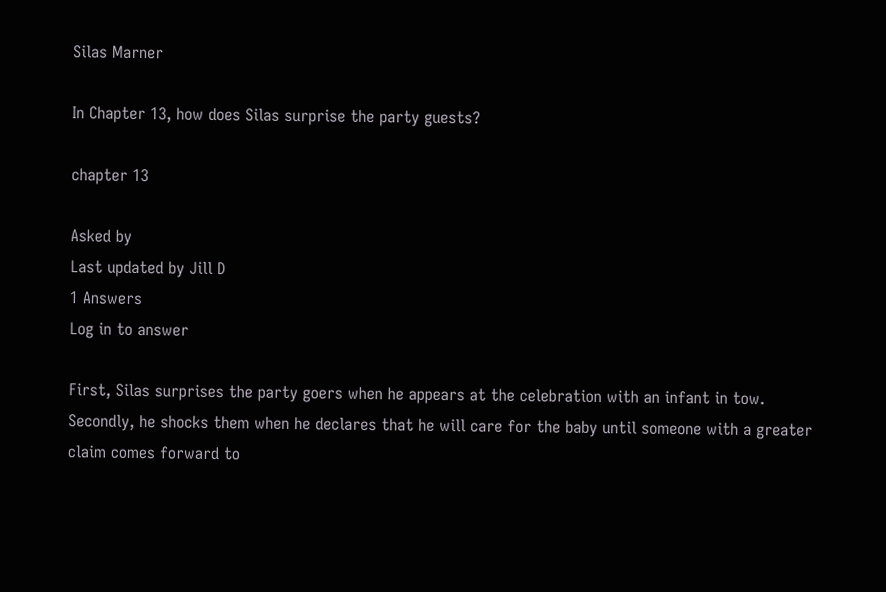Silas Marner

In Chapter 13, how does Silas surprise the party guests?

chapter 13

Asked by
Last updated by Jill D
1 Answers
Log in to answer

First, Silas surprises the party goers when he appears at the celebration with an infant in tow. Secondly, he shocks them when he declares that he will care for the baby until someone with a greater claim comes forward to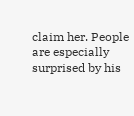claim her. People are especially surprised by his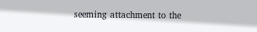seeming attachment to the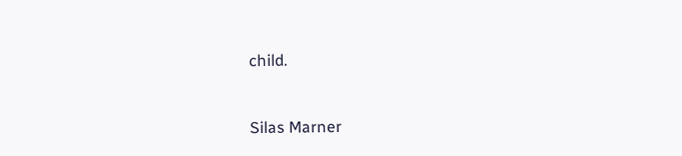child.


Silas Marner